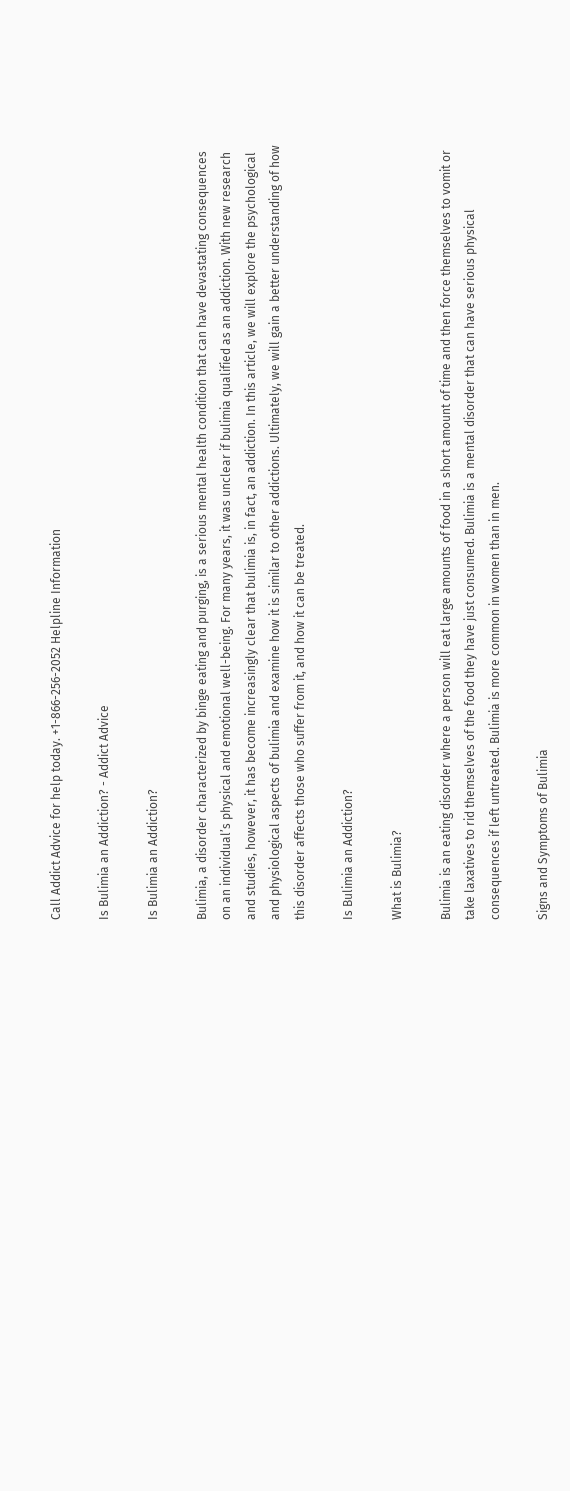Call Addict Advice for help today. +1-866-256-2052 Helpline Information

Is Bulimia an Addiction? - Addict Advice

Is Bulimia an Addiction?

Bulimia, a disorder characterized by binge eating and purging, is a serious mental health condition that can have devastating consequences on an individual’s physical and emotional well-being. For many years, it was unclear if bulimia qualified as an addiction. With new research and studies, however, it has become increasingly clear that bulimia is, in fact, an addiction. In this article, we will explore the psychological and physiological aspects of bulimia and examine how it is similar to other addictions. Ultimately, we will gain a better understanding of how this disorder affects those who suffer from it, and how it can be treated.

Is Bulimia an Addiction?

What is Bulimia?

Bulimia is an eating disorder where a person will eat large amounts of food in a short amount of time and then force themselves to vomit or take laxatives to rid themselves of the food they have just consumed. Bulimia is a mental disorder that can have serious physical consequences if left untreated. Bulimia is more common in women than in men.

Signs and Symptoms of Bulimia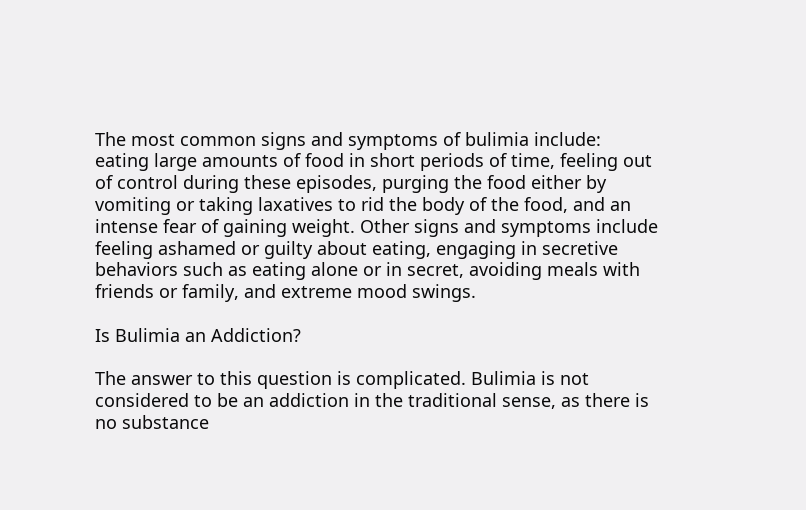The most common signs and symptoms of bulimia include: eating large amounts of food in short periods of time, feeling out of control during these episodes, purging the food either by vomiting or taking laxatives to rid the body of the food, and an intense fear of gaining weight. Other signs and symptoms include feeling ashamed or guilty about eating, engaging in secretive behaviors such as eating alone or in secret, avoiding meals with friends or family, and extreme mood swings.

Is Bulimia an Addiction?

The answer to this question is complicated. Bulimia is not considered to be an addiction in the traditional sense, as there is no substance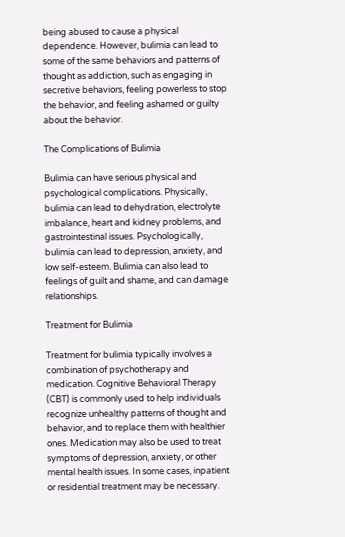being abused to cause a physical dependence. However, bulimia can lead to some of the same behaviors and patterns of thought as addiction, such as engaging in secretive behaviors, feeling powerless to stop the behavior, and feeling ashamed or guilty about the behavior.

The Complications of Bulimia

Bulimia can have serious physical and psychological complications. Physically, bulimia can lead to dehydration, electrolyte imbalance, heart and kidney problems, and gastrointestinal issues. Psychologically, bulimia can lead to depression, anxiety, and low self-esteem. Bulimia can also lead to feelings of guilt and shame, and can damage relationships.

Treatment for Bulimia

Treatment for bulimia typically involves a combination of psychotherapy and medication. Cognitive Behavioral Therapy (CBT) is commonly used to help individuals recognize unhealthy patterns of thought and behavior, and to replace them with healthier ones. Medication may also be used to treat symptoms of depression, anxiety, or other mental health issues. In some cases, inpatient or residential treatment may be necessary.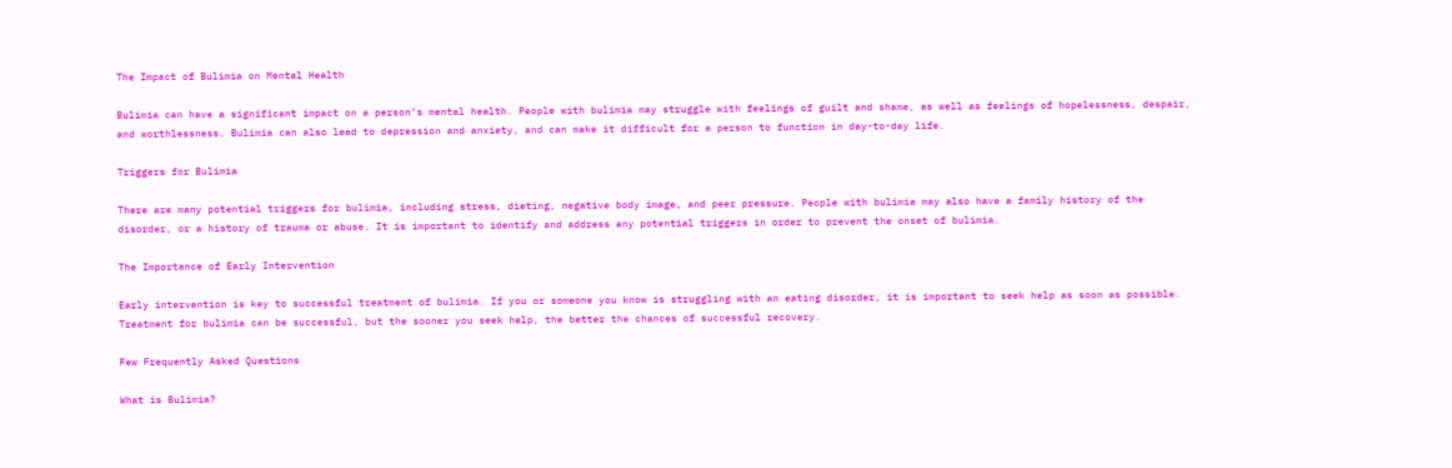The Impact of Bulimia on Mental Health

Bulimia can have a significant impact on a person’s mental health. People with bulimia may struggle with feelings of guilt and shame, as well as feelings of hopelessness, despair, and worthlessness. Bulimia can also lead to depression and anxiety, and can make it difficult for a person to function in day-to-day life.

Triggers for Bulimia

There are many potential triggers for bulimia, including stress, dieting, negative body image, and peer pressure. People with bulimia may also have a family history of the disorder, or a history of trauma or abuse. It is important to identify and address any potential triggers in order to prevent the onset of bulimia.

The Importance of Early Intervention

Early intervention is key to successful treatment of bulimia. If you or someone you know is struggling with an eating disorder, it is important to seek help as soon as possible. Treatment for bulimia can be successful, but the sooner you seek help, the better the chances of successful recovery.

Few Frequently Asked Questions

What is Bulimia?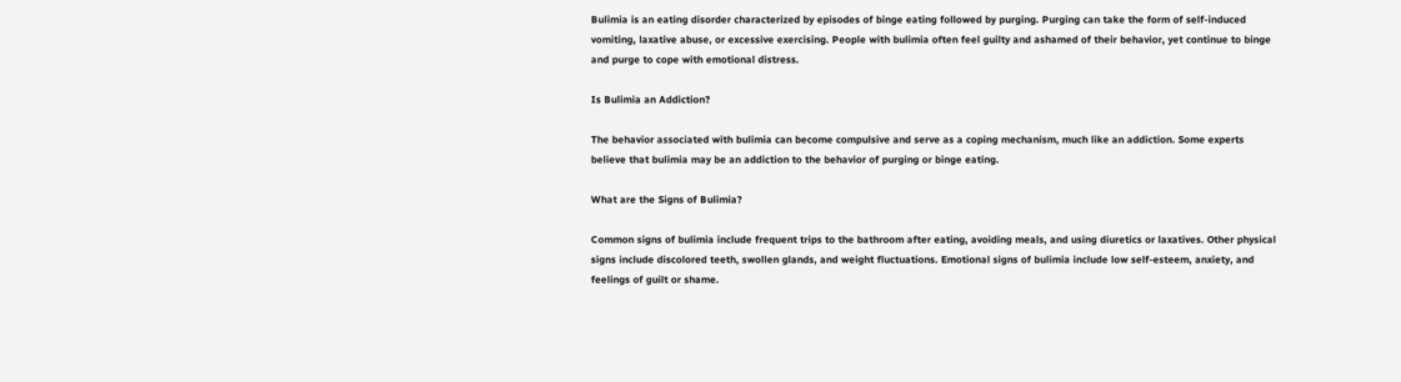Bulimia is an eating disorder characterized by episodes of binge eating followed by purging. Purging can take the form of self-induced vomiting, laxative abuse, or excessive exercising. People with bulimia often feel guilty and ashamed of their behavior, yet continue to binge and purge to cope with emotional distress.

Is Bulimia an Addiction?

The behavior associated with bulimia can become compulsive and serve as a coping mechanism, much like an addiction. Some experts believe that bulimia may be an addiction to the behavior of purging or binge eating.

What are the Signs of Bulimia?

Common signs of bulimia include frequent trips to the bathroom after eating, avoiding meals, and using diuretics or laxatives. Other physical signs include discolored teeth, swollen glands, and weight fluctuations. Emotional signs of bulimia include low self-esteem, anxiety, and feelings of guilt or shame.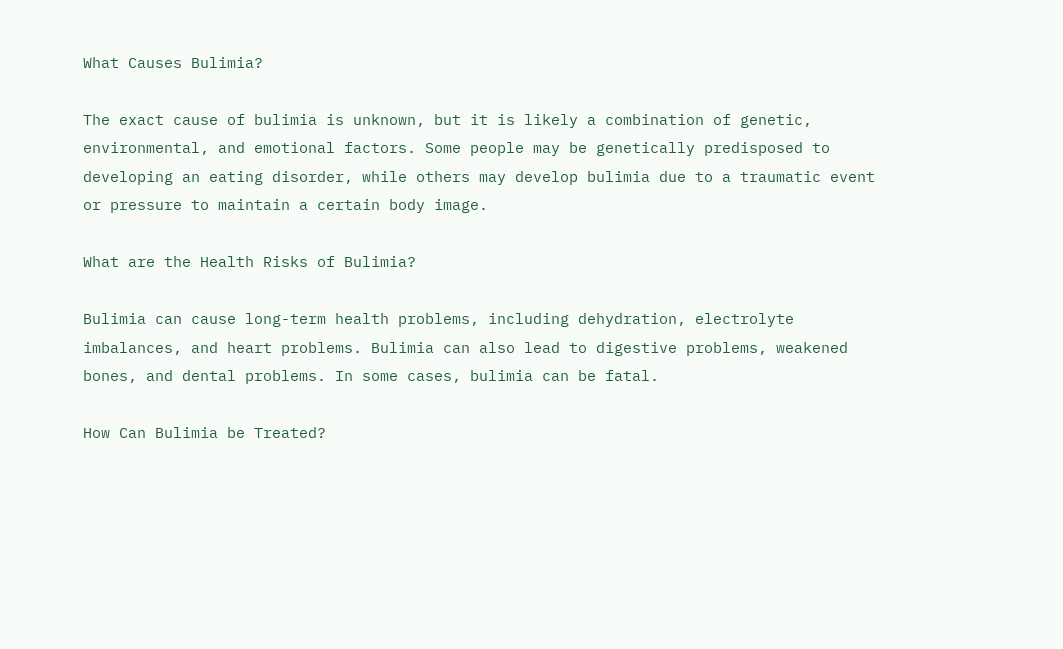What Causes Bulimia?

The exact cause of bulimia is unknown, but it is likely a combination of genetic, environmental, and emotional factors. Some people may be genetically predisposed to developing an eating disorder, while others may develop bulimia due to a traumatic event or pressure to maintain a certain body image.

What are the Health Risks of Bulimia?

Bulimia can cause long-term health problems, including dehydration, electrolyte imbalances, and heart problems. Bulimia can also lead to digestive problems, weakened bones, and dental problems. In some cases, bulimia can be fatal.

How Can Bulimia be Treated?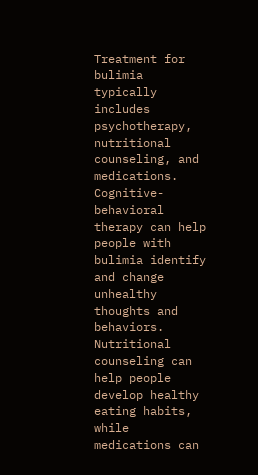Treatment for bulimia typically includes psychotherapy, nutritional counseling, and medications. Cognitive-behavioral therapy can help people with bulimia identify and change unhealthy thoughts and behaviors. Nutritional counseling can help people develop healthy eating habits, while medications can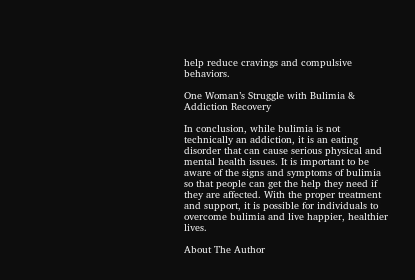help reduce cravings and compulsive behaviors.

One Woman’s Struggle with Bulimia & Addiction Recovery

In conclusion, while bulimia is not technically an addiction, it is an eating disorder that can cause serious physical and mental health issues. It is important to be aware of the signs and symptoms of bulimia so that people can get the help they need if they are affected. With the proper treatment and support, it is possible for individuals to overcome bulimia and live happier, healthier lives.

About The Author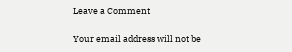Leave a Comment

Your email address will not be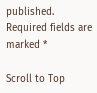published. Required fields are marked *

Scroll to Top